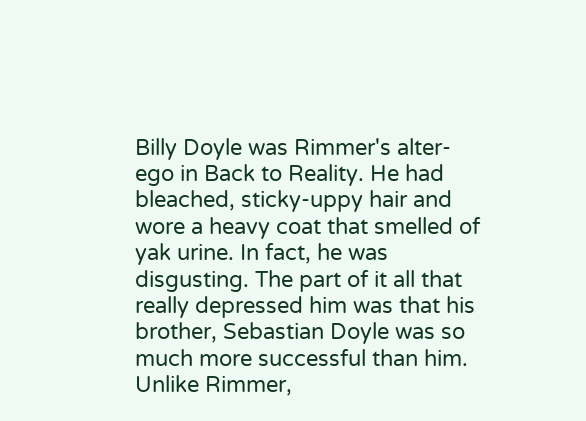Billy Doyle was Rimmer's alter-ego in Back to Reality. He had bleached, sticky-uppy hair and wore a heavy coat that smelled of yak urine. In fact, he was disgusting. The part of it all that really depressed him was that his brother, Sebastian Doyle was so much more successful than him. Unlike Rimmer,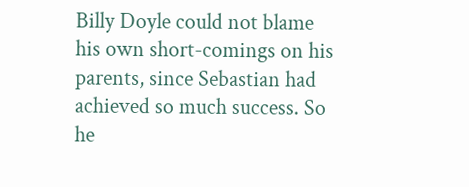Billy Doyle could not blame his own short-comings on his parents, since Sebastian had achieved so much success. So he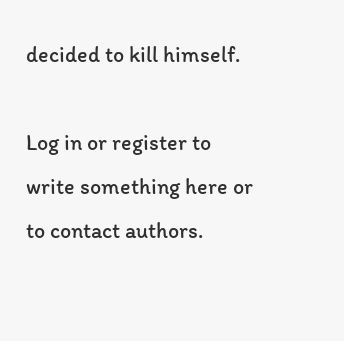decided to kill himself.

Log in or register to write something here or to contact authors.